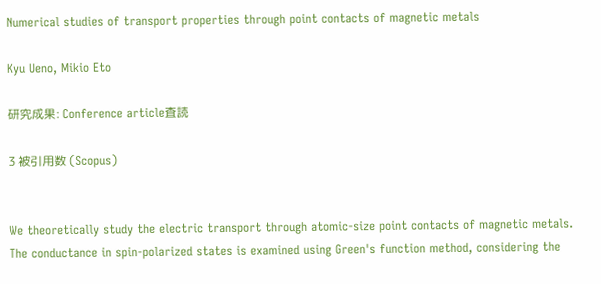Numerical studies of transport properties through point contacts of magnetic metals

Kyu Ueno, Mikio Eto

研究成果: Conference article査読

3 被引用数 (Scopus)


We theoretically study the electric transport through atomic-size point contacts of magnetic metals. The conductance in spin-polarized states is examined using Green's function method, considering the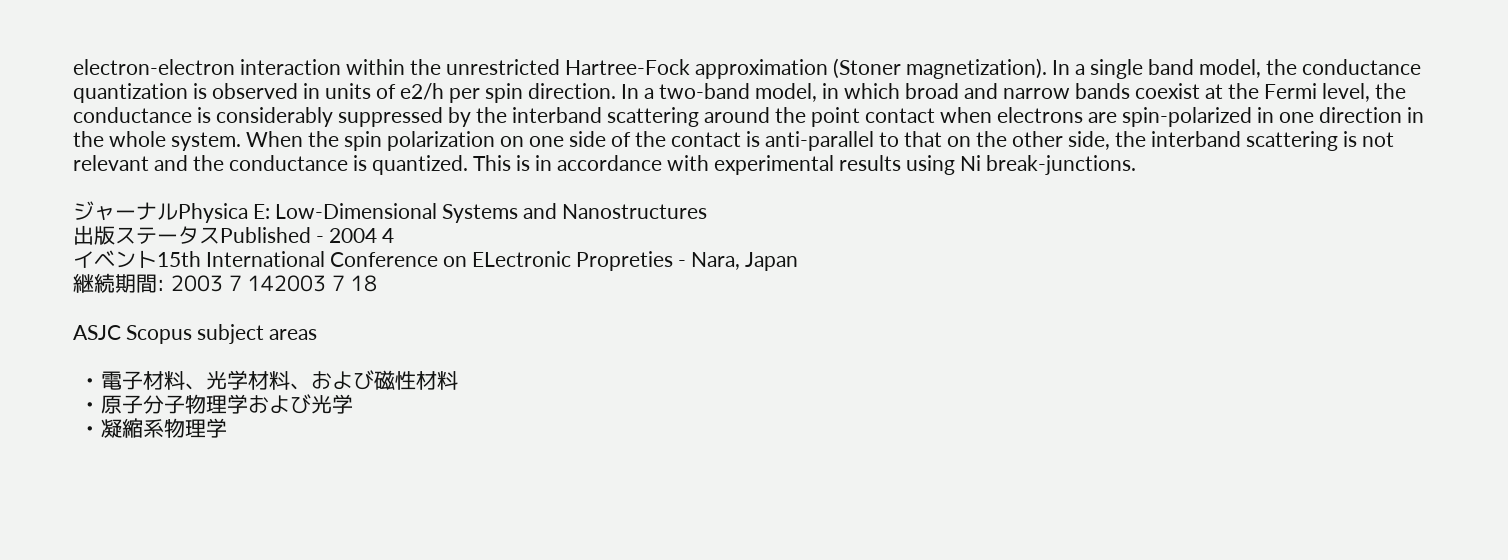electron-electron interaction within the unrestricted Hartree-Fock approximation (Stoner magnetization). In a single band model, the conductance quantization is observed in units of e2/h per spin direction. In a two-band model, in which broad and narrow bands coexist at the Fermi level, the conductance is considerably suppressed by the interband scattering around the point contact when electrons are spin-polarized in one direction in the whole system. When the spin polarization on one side of the contact is anti-parallel to that on the other side, the interband scattering is not relevant and the conductance is quantized. This is in accordance with experimental results using Ni break-junctions.

ジャーナルPhysica E: Low-Dimensional Systems and Nanostructures
出版ステータスPublished - 2004 4
イベント15th International Conference on ELectronic Propreties - Nara, Japan
継続期間: 2003 7 142003 7 18

ASJC Scopus subject areas

  • 電子材料、光学材料、および磁性材料
  • 原子分子物理学および光学
  • 凝縮系物理学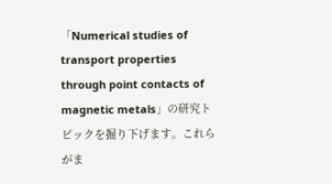「Numerical studies of transport properties through point contacts of magnetic metals」の研究トピックを掘り下げます。これらがま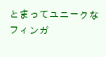とまってユニークなフィンガ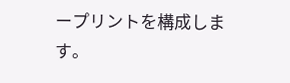ープリントを構成します。